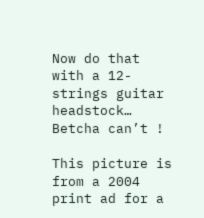Now do that with a 12-strings guitar headstock… Betcha can’t !

This picture is from a 2004 print ad for a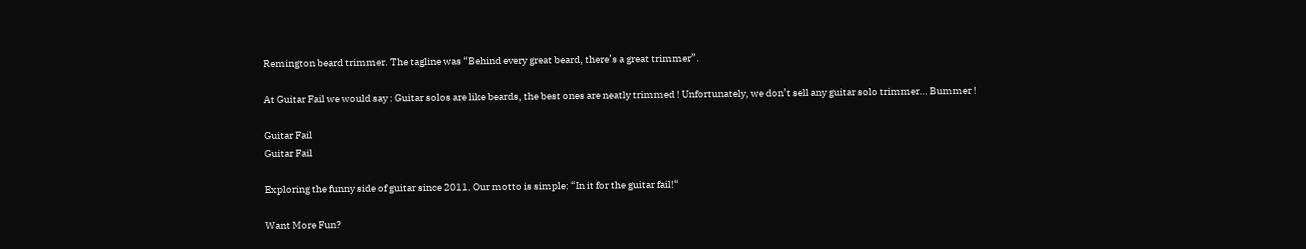Remington beard trimmer. The tagline was “Behind every great beard, there’s a great trimmer”.

At Guitar Fail we would say : Guitar solos are like beards, the best ones are neatly trimmed ! Unfortunately, we don’t sell any guitar solo trimmer… Bummer !

Guitar Fail
Guitar Fail

Exploring the funny side of guitar since 2011. Our motto is simple: “In it for the guitar fail!“

Want More Fun?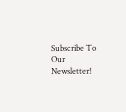Subscribe To Our Newsletter!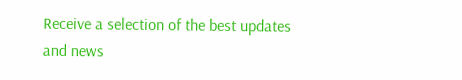Receive a selection of the best updates and news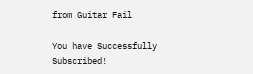from Guitar Fail

You have Successfully Subscribed!